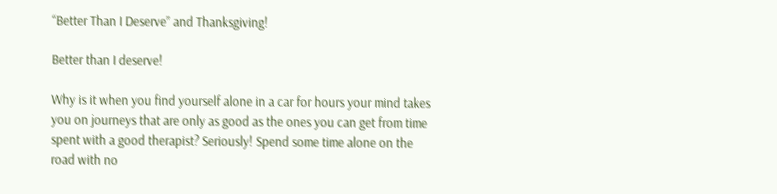“Better Than I Deserve” and Thanksgiving!

Better than I deserve!

Why is it when you find yourself alone in a car for hours your mind takes you on journeys that are only as good as the ones you can get from time spent with a good therapist? Seriously! Spend some time alone on the road with no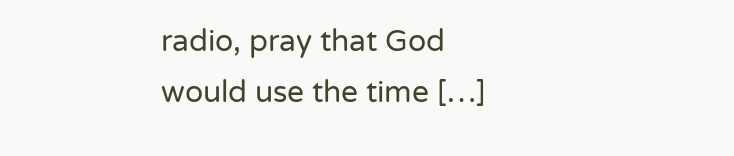radio, pray that God would use the time […]